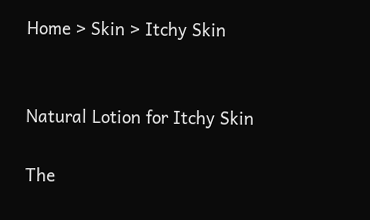Home > Skin > Itchy Skin


Natural Lotion for Itchy Skin

The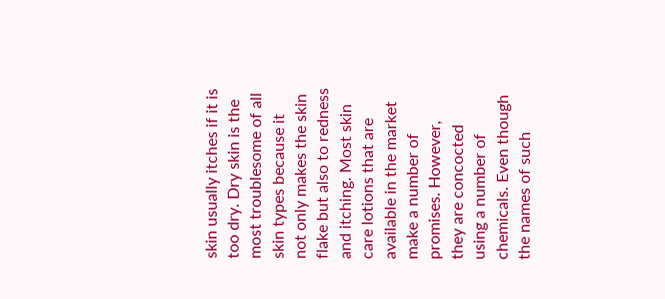skin usually itches if it is too dry. Dry skin is the most troublesome of all skin types because it not only makes the skin flake but also to redness and itching. Most skin care lotions that are available in the market make a number of promises. However, they are concocted using a number of chemicals. Even though the names of such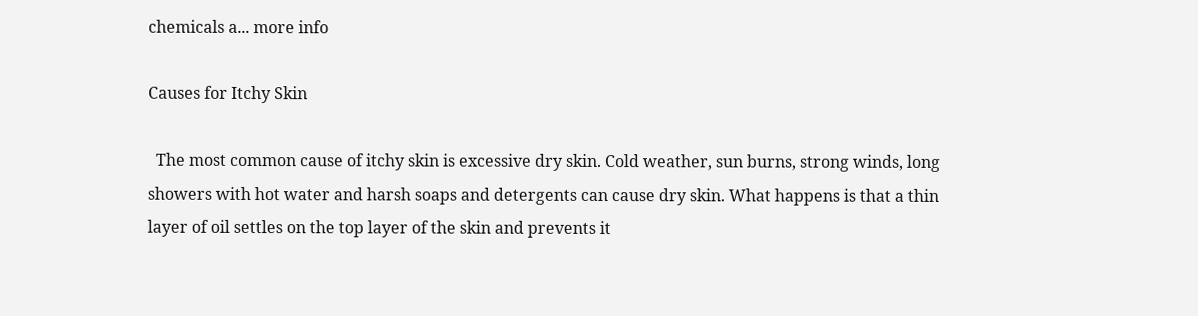chemicals a... more info

Causes for Itchy Skin

  The most common cause of itchy skin is excessive dry skin. Cold weather, sun burns, strong winds, long showers with hot water and harsh soaps and detergents can cause dry skin. What happens is that a thin layer of oil settles on the top layer of the skin and prevents it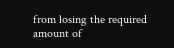from losing the required amount of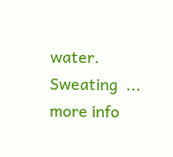water.   Sweating  ... more info